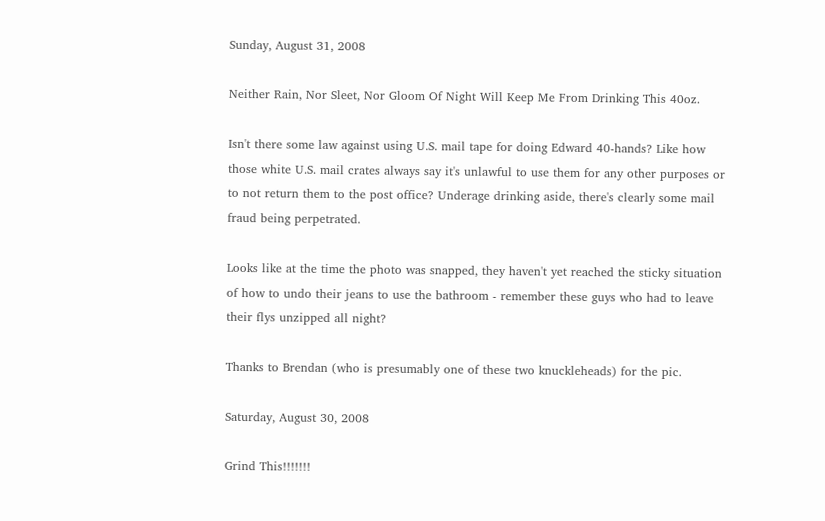Sunday, August 31, 2008

Neither Rain, Nor Sleet, Nor Gloom Of Night Will Keep Me From Drinking This 40oz.

Isn't there some law against using U.S. mail tape for doing Edward 40-hands? Like how those white U.S. mail crates always say it's unlawful to use them for any other purposes or to not return them to the post office? Underage drinking aside, there's clearly some mail fraud being perpetrated.

Looks like at the time the photo was snapped, they haven't yet reached the sticky situation of how to undo their jeans to use the bathroom - remember these guys who had to leave their flys unzipped all night?

Thanks to Brendan (who is presumably one of these two knuckleheads) for the pic.

Saturday, August 30, 2008

Grind This!!!!!!!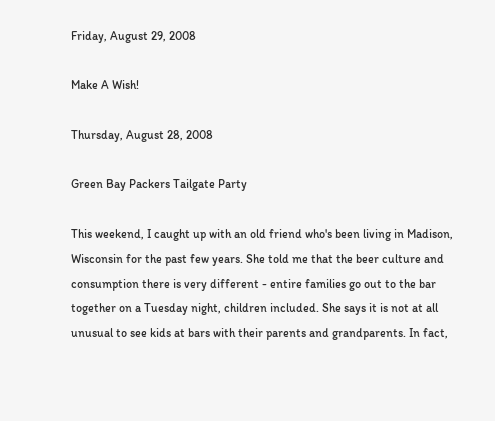Friday, August 29, 2008

Make A Wish!

Thursday, August 28, 2008

Green Bay Packers Tailgate Party

This weekend, I caught up with an old friend who's been living in Madison, Wisconsin for the past few years. She told me that the beer culture and consumption there is very different - entire families go out to the bar together on a Tuesday night, children included. She says it is not at all unusual to see kids at bars with their parents and grandparents. In fact,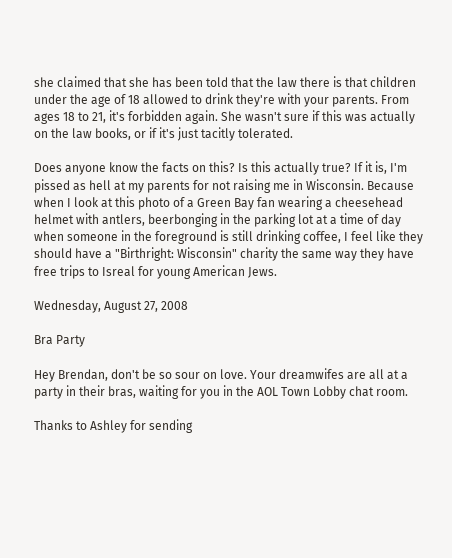she claimed that she has been told that the law there is that children under the age of 18 allowed to drink they're with your parents. From ages 18 to 21, it's forbidden again. She wasn't sure if this was actually on the law books, or if it's just tacitly tolerated.

Does anyone know the facts on this? Is this actually true? If it is, I'm pissed as hell at my parents for not raising me in Wisconsin. Because when I look at this photo of a Green Bay fan wearing a cheesehead helmet with antlers, beerbonging in the parking lot at a time of day when someone in the foreground is still drinking coffee, I feel like they should have a "Birthright: Wisconsin" charity the same way they have free trips to Isreal for young American Jews.

Wednesday, August 27, 2008

Bra Party

Hey Brendan, don't be so sour on love. Your dreamwifes are all at a party in their bras, waiting for you in the AOL Town Lobby chat room.

Thanks to Ashley for sending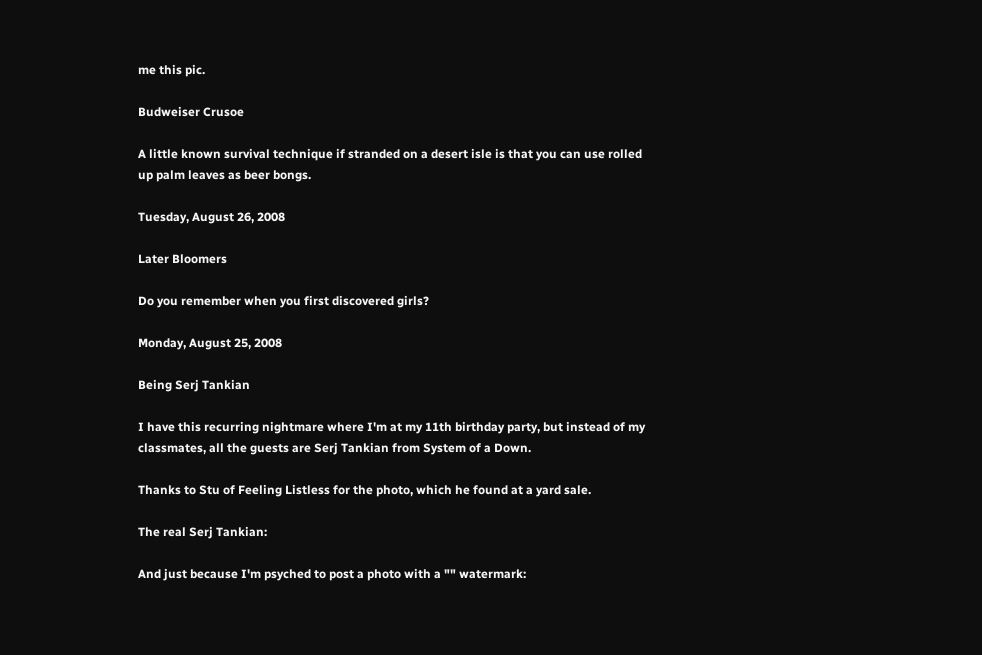me this pic.

Budweiser Crusoe

A little known survival technique if stranded on a desert isle is that you can use rolled up palm leaves as beer bongs.

Tuesday, August 26, 2008

Later Bloomers

Do you remember when you first discovered girls?

Monday, August 25, 2008

Being Serj Tankian

I have this recurring nightmare where I'm at my 11th birthday party, but instead of my classmates, all the guests are Serj Tankian from System of a Down.

Thanks to Stu of Feeling Listless for the photo, which he found at a yard sale.

The real Serj Tankian:

And just because I'm psyched to post a photo with a "" watermark: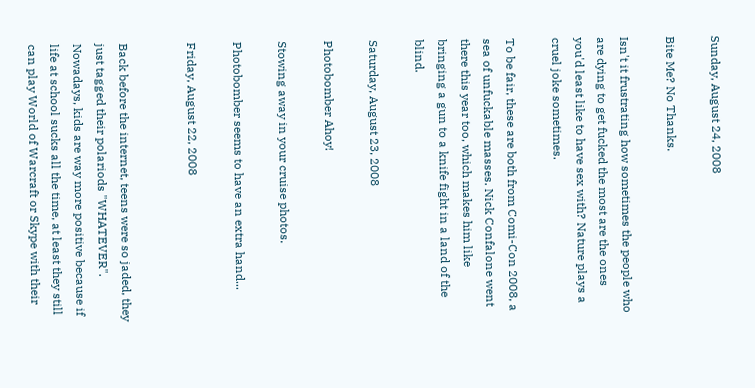Sunday, August 24, 2008

Bite Me? No Thanks.

Isn't it frustrating how sometimes the people who are dying to get fucked the most are the ones you'd least like to have sex with? Nature plays a cruel joke sometimes.

To be fair, these are both from Comi-Con 2008, a sea of unfuckable masses. Nick Confalone went there this year too, which makes him like bringing a gun to a knife fight in a land of the blind.

Saturday, August 23, 2008

Photobomber Ahoy!

Stowing away in your cruise photos.

Photobomber seems to have an extra hand...

Friday, August 22, 2008


Back before the internet, teens were so jaded, they just tagged their polariods "WHATEVER". Nowadays, kids are way more positive because if life at school sucks all the time, at least they still can play World of Warcraft or Skype with their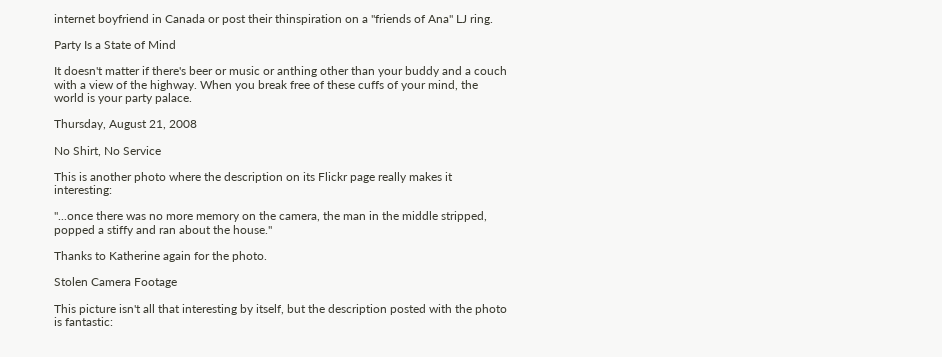internet boyfriend in Canada or post their thinspiration on a "friends of Ana" LJ ring.

Party Is a State of Mind

It doesn't matter if there's beer or music or anthing other than your buddy and a couch with a view of the highway. When you break free of these cuffs of your mind, the world is your party palace.

Thursday, August 21, 2008

No Shirt, No Service

This is another photo where the description on its Flickr page really makes it interesting:

"...once there was no more memory on the camera, the man in the middle stripped, popped a stiffy and ran about the house."

Thanks to Katherine again for the photo.

Stolen Camera Footage

This picture isn't all that interesting by itself, but the description posted with the photo is fantastic: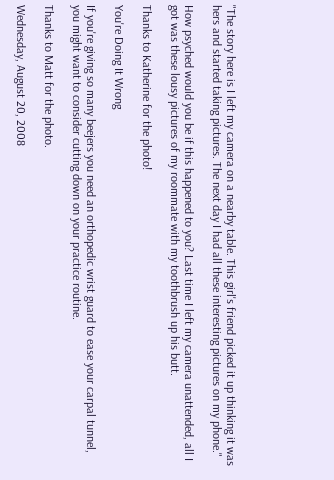"The story here is I left my camera on a nearby table. This girl's friend picked it up thinking it was hers and started taking pictures. The next day I had all these interesting pictures on my phone."

How psyched would you be if this happened to you? Last time I left my camera unattended, all I got was these lousy pictures of my roommate with my toothbrush up his butt.

Thanks to Katherine for the photo!

You're Doing It Wrong

If you're giving so many beejers you need an orthopedic wrist guard to ease your carpal tunnel, you might want to consider cutting down on your practice routine.

Thanks to Matt for the photo.

Wednesday, August 20, 2008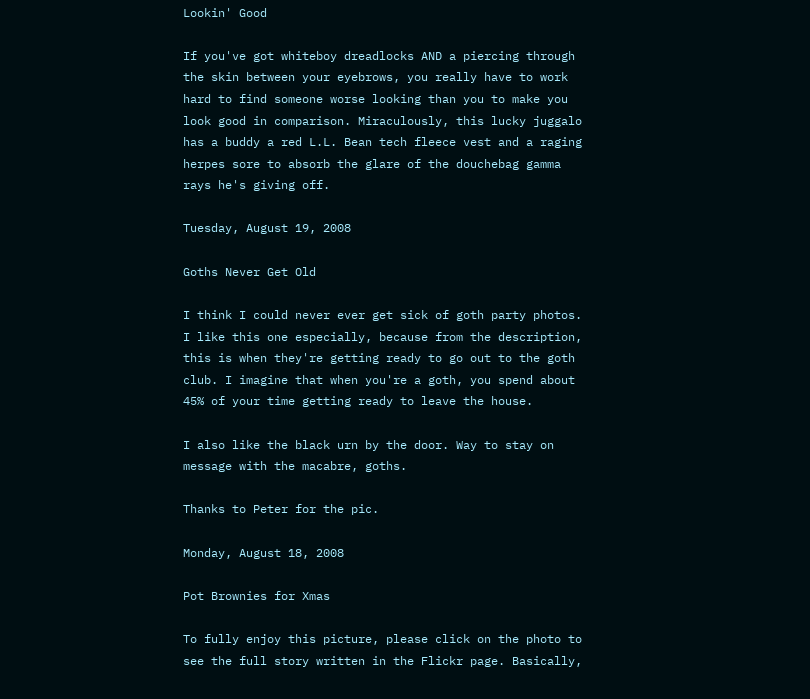Lookin' Good

If you've got whiteboy dreadlocks AND a piercing through the skin between your eyebrows, you really have to work hard to find someone worse looking than you to make you look good in comparison. Miraculously, this lucky juggalo has a buddy a red L.L. Bean tech fleece vest and a raging herpes sore to absorb the glare of the douchebag gamma rays he's giving off.

Tuesday, August 19, 2008

Goths Never Get Old

I think I could never ever get sick of goth party photos. I like this one especially, because from the description, this is when they're getting ready to go out to the goth club. I imagine that when you're a goth, you spend about 45% of your time getting ready to leave the house.

I also like the black urn by the door. Way to stay on message with the macabre, goths.

Thanks to Peter for the pic.

Monday, August 18, 2008

Pot Brownies for Xmas

To fully enjoy this picture, please click on the photo to see the full story written in the Flickr page. Basically,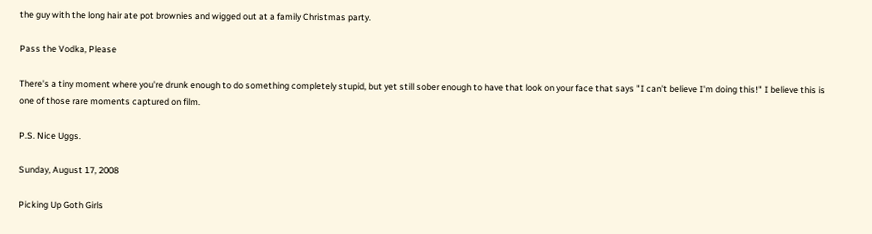the guy with the long hair ate pot brownies and wigged out at a family Christmas party.

Pass the Vodka, Please

There's a tiny moment where you're drunk enough to do something completely stupid, but yet still sober enough to have that look on your face that says "I can't believe I'm doing this!" I believe this is one of those rare moments captured on film.

P.S. Nice Uggs.

Sunday, August 17, 2008

Picking Up Goth Girls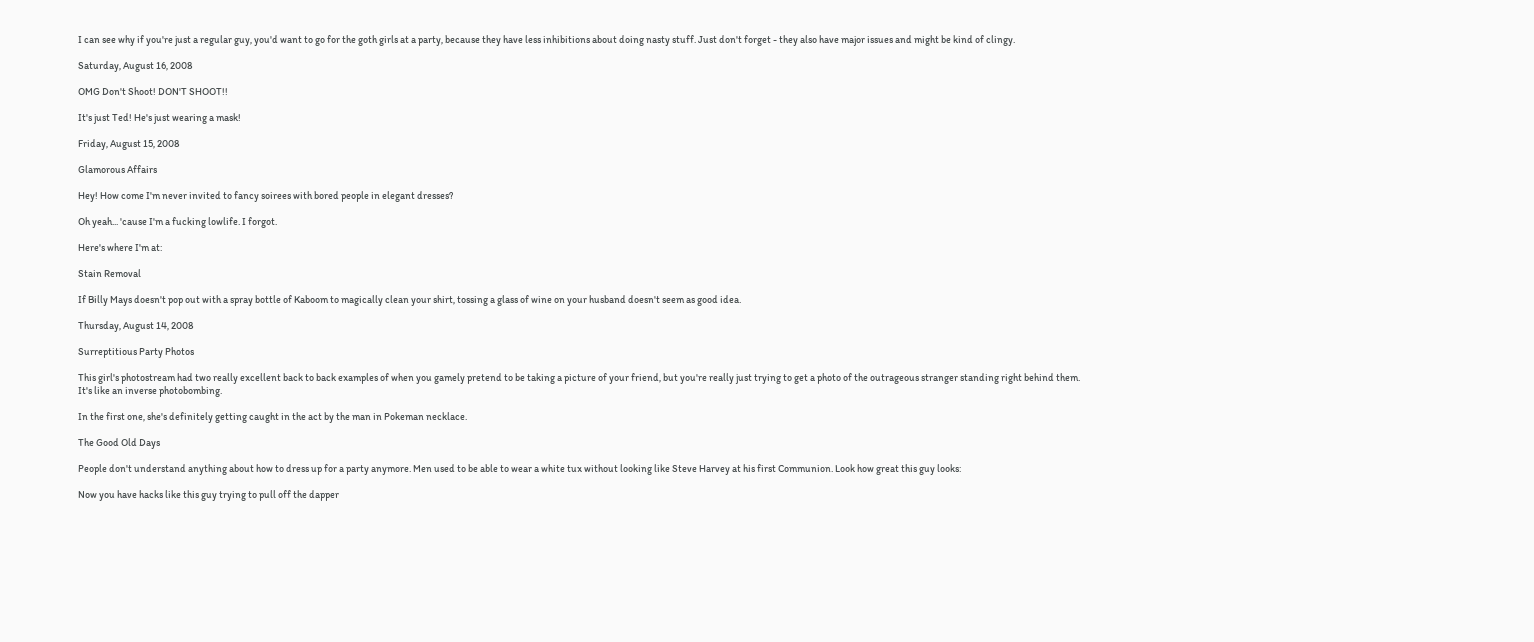I can see why if you're just a regular guy, you'd want to go for the goth girls at a party, because they have less inhibitions about doing nasty stuff. Just don't forget - they also have major issues and might be kind of clingy.

Saturday, August 16, 2008

OMG Don't Shoot! DON'T SHOOT!!

It's just Ted! He's just wearing a mask!

Friday, August 15, 2008

Glamorous Affairs

Hey! How come I'm never invited to fancy soirees with bored people in elegant dresses?

Oh yeah... 'cause I'm a fucking lowlife. I forgot.

Here's where I'm at:

Stain Removal

If Billy Mays doesn't pop out with a spray bottle of Kaboom to magically clean your shirt, tossing a glass of wine on your husband doesn't seem as good idea.

Thursday, August 14, 2008

Surreptitious Party Photos

This girl's photostream had two really excellent back to back examples of when you gamely pretend to be taking a picture of your friend, but you're really just trying to get a photo of the outrageous stranger standing right behind them. It's like an inverse photobombing.

In the first one, she's definitely getting caught in the act by the man in Pokeman necklace.

The Good Old Days

People don't understand anything about how to dress up for a party anymore. Men used to be able to wear a white tux without looking like Steve Harvey at his first Communion. Look how great this guy looks:

Now you have hacks like this guy trying to pull off the dapper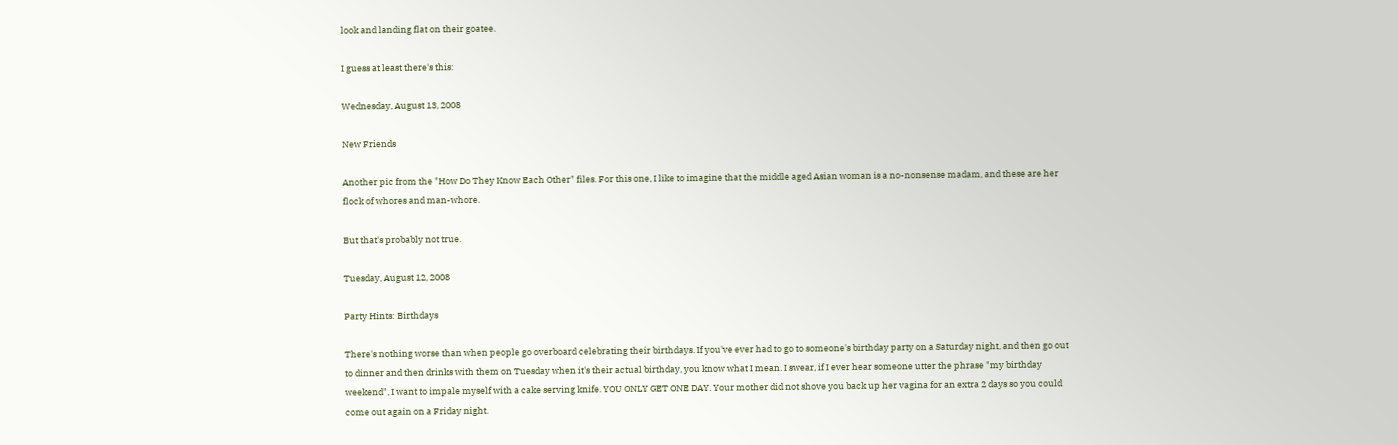look and landing flat on their goatee.

I guess at least there's this:

Wednesday, August 13, 2008

New Friends

Another pic from the "How Do They Know Each Other" files. For this one, I like to imagine that the middle aged Asian woman is a no-nonsense madam, and these are her flock of whores and man-whore.

But that's probably not true.

Tuesday, August 12, 2008

Party Hints: Birthdays

There's nothing worse than when people go overboard celebrating their birthdays. If you've ever had to go to someone's birthday party on a Saturday night, and then go out to dinner and then drinks with them on Tuesday when it's their actual birthday, you know what I mean. I swear, if I ever hear someone utter the phrase "my birthday weekend", I want to impale myself with a cake serving knife. YOU ONLY GET ONE DAY. Your mother did not shove you back up her vagina for an extra 2 days so you could come out again on a Friday night.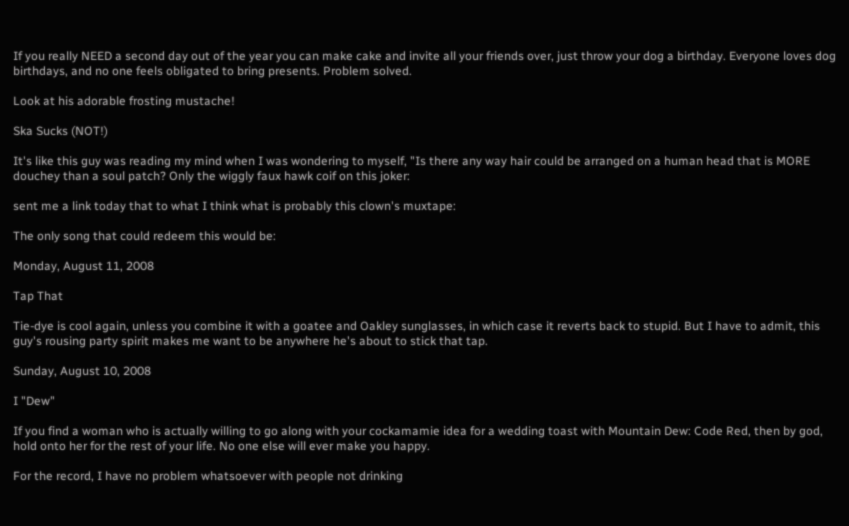If you really NEED a second day out of the year you can make cake and invite all your friends over, just throw your dog a birthday. Everyone loves dog birthdays, and no one feels obligated to bring presents. Problem solved.

Look at his adorable frosting mustache!

Ska Sucks (NOT!)

It's like this guy was reading my mind when I was wondering to myself, "Is there any way hair could be arranged on a human head that is MORE douchey than a soul patch? Only the wiggly faux hawk coif on this joker:

sent me a link today that to what I think what is probably this clown's muxtape:

The only song that could redeem this would be:

Monday, August 11, 2008

Tap That

Tie-dye is cool again, unless you combine it with a goatee and Oakley sunglasses, in which case it reverts back to stupid. But I have to admit, this guy's rousing party spirit makes me want to be anywhere he's about to stick that tap.

Sunday, August 10, 2008

I "Dew"

If you find a woman who is actually willing to go along with your cockamamie idea for a wedding toast with Mountain Dew: Code Red, then by god, hold onto her for the rest of your life. No one else will ever make you happy.

For the record, I have no problem whatsoever with people not drinking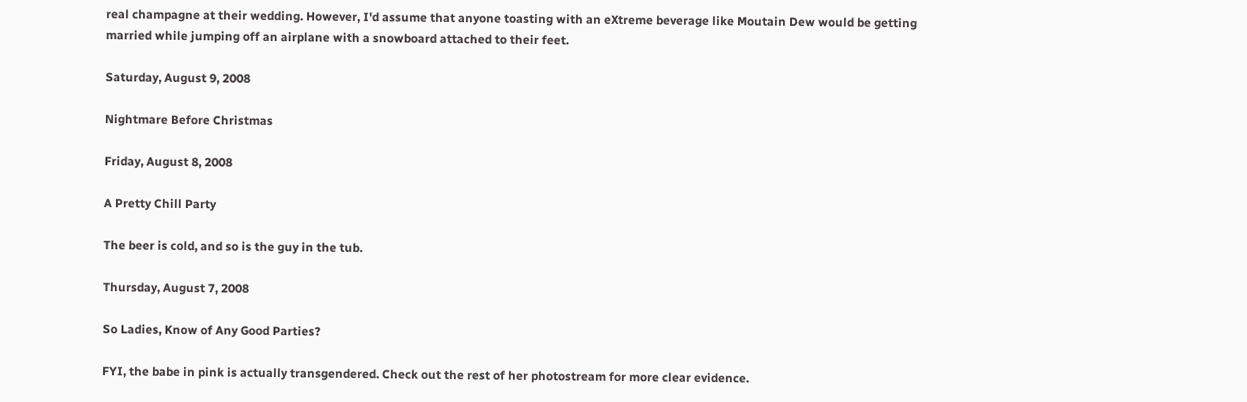real champagne at their wedding. However, I'd assume that anyone toasting with an eXtreme beverage like Moutain Dew would be getting married while jumping off an airplane with a snowboard attached to their feet.

Saturday, August 9, 2008

Nightmare Before Christmas

Friday, August 8, 2008

A Pretty Chill Party

The beer is cold, and so is the guy in the tub.

Thursday, August 7, 2008

So Ladies, Know of Any Good Parties?

FYI, the babe in pink is actually transgendered. Check out the rest of her photostream for more clear evidence.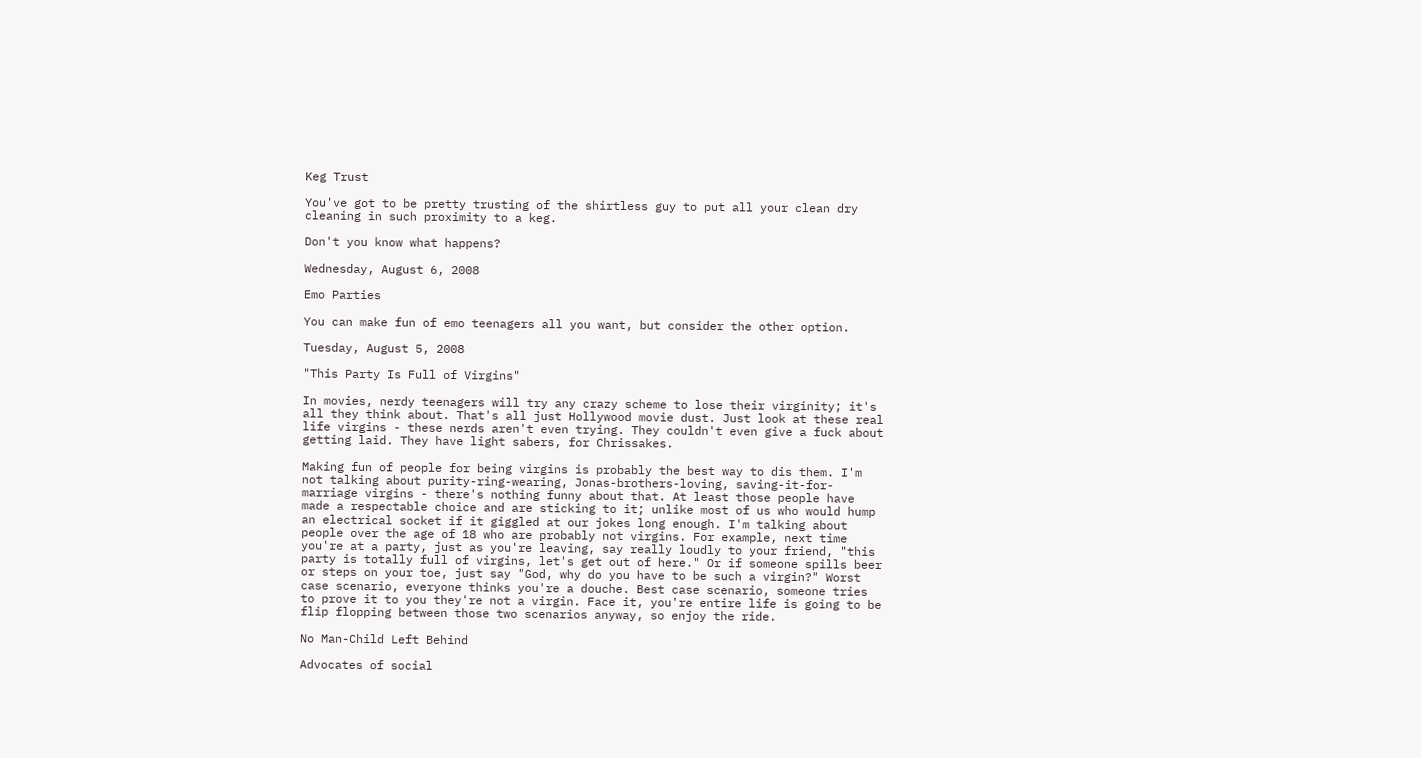Keg Trust

You've got to be pretty trusting of the shirtless guy to put all your clean dry cleaning in such proximity to a keg.

Don't you know what happens?

Wednesday, August 6, 2008

Emo Parties

You can make fun of emo teenagers all you want, but consider the other option.

Tuesday, August 5, 2008

"This Party Is Full of Virgins"

In movies, nerdy teenagers will try any crazy scheme to lose their virginity; it's all they think about. That's all just Hollywood movie dust. Just look at these real life virgins - these nerds aren't even trying. They couldn't even give a fuck about getting laid. They have light sabers, for Chrissakes.

Making fun of people for being virgins is probably the best way to dis them. I'm not talking about purity-ring-wearing, Jonas-brothers-loving, saving-it-for-marriage virgins - there's nothing funny about that. At least those people have made a respectable choice and are sticking to it; unlike most of us who would hump an electrical socket if it giggled at our jokes long enough. I'm talking about people over the age of 18 who are probably not virgins. For example, next time you're at a party, just as you're leaving, say really loudly to your friend, "this party is totally full of virgins, let's get out of here." Or if someone spills beer or steps on your toe, just say "God, why do you have to be such a virgin?" Worst case scenario, everyone thinks you're a douche. Best case scenario, someone tries to prove it to you they're not a virgin. Face it, you're entire life is going to be flip flopping between those two scenarios anyway, so enjoy the ride.

No Man-Child Left Behind

Advocates of social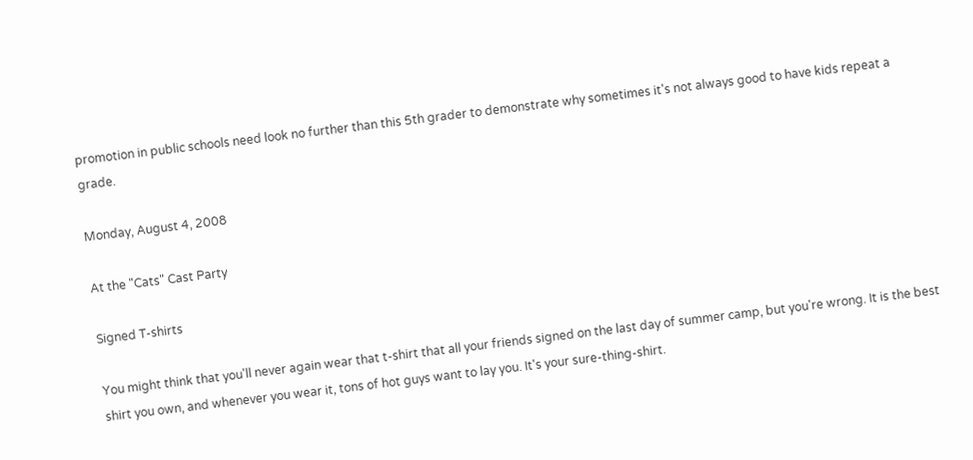promotion in public schools need look no further than this 5th grader to demonstrate why sometimes it's not always good to have kids repeat a grade.

Monday, August 4, 2008

At the "Cats" Cast Party

Signed T-shirts

You might think that you'll never again wear that t-shirt that all your friends signed on the last day of summer camp, but you're wrong. It is the best shirt you own, and whenever you wear it, tons of hot guys want to lay you. It's your sure-thing-shirt.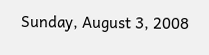Sunday, August 3, 2008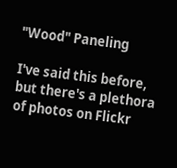"Wood" Paneling

I've said this before, but there's a plethora of photos on Flickr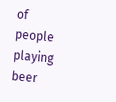of people playing beer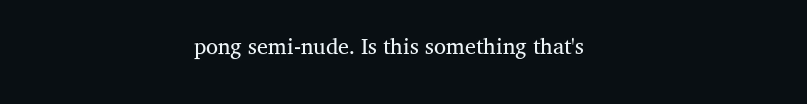pong semi-nude. Is this something that's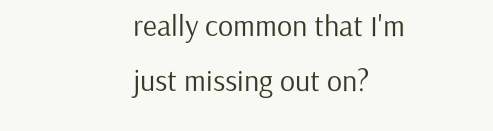really common that I'm just missing out on?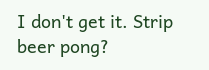I don't get it. Strip beer pong?